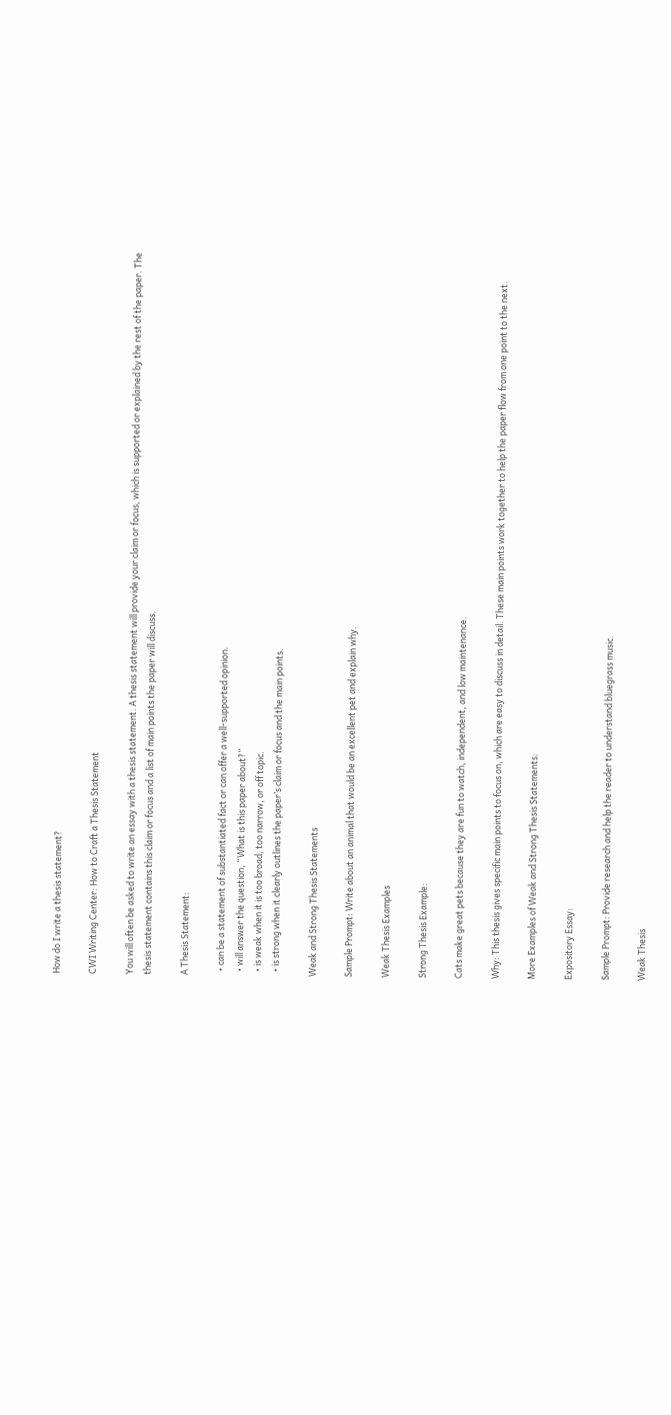How do I write a thesis statement?

CWI Writing Center: How to Craft a Thesis Statement

You will often be asked to write an essay with a thesis statement. A thesis statement will provide your claim or focus, which is supported or explained by the rest of the paper. The thesis statement contains this claim or focus and a list of main points the paper will discuss.

A Thesis Statement:

  • can be a statement of substantiated fact or can offer a well-supported opinion.
  • will answer the question, “What is this paper about?”
  • is weak when it is too broad, too narrow, or off topic.
  • is strong when it clearly outlines the paper’s claim or focus and the main points.

Weak and Strong Thesis Statements

Sample Prompt: Write about an animal that would be an excellent pet and explain why.

Weak Thesis Examples

Strong Thesis Example:

Cats make great pets because they are fun to watch, independent, and low maintenance.

Why: This thesis gives specific main points to focus on, which are easy to discuss in detail. These main points work together to help the paper flow from one point to the next.

More Examples of Weak and Strong Thesis Statements:

Expository Essay:

Sample Prompt: Provide research and help the reader to understand bluegrass music.

Weak Thesis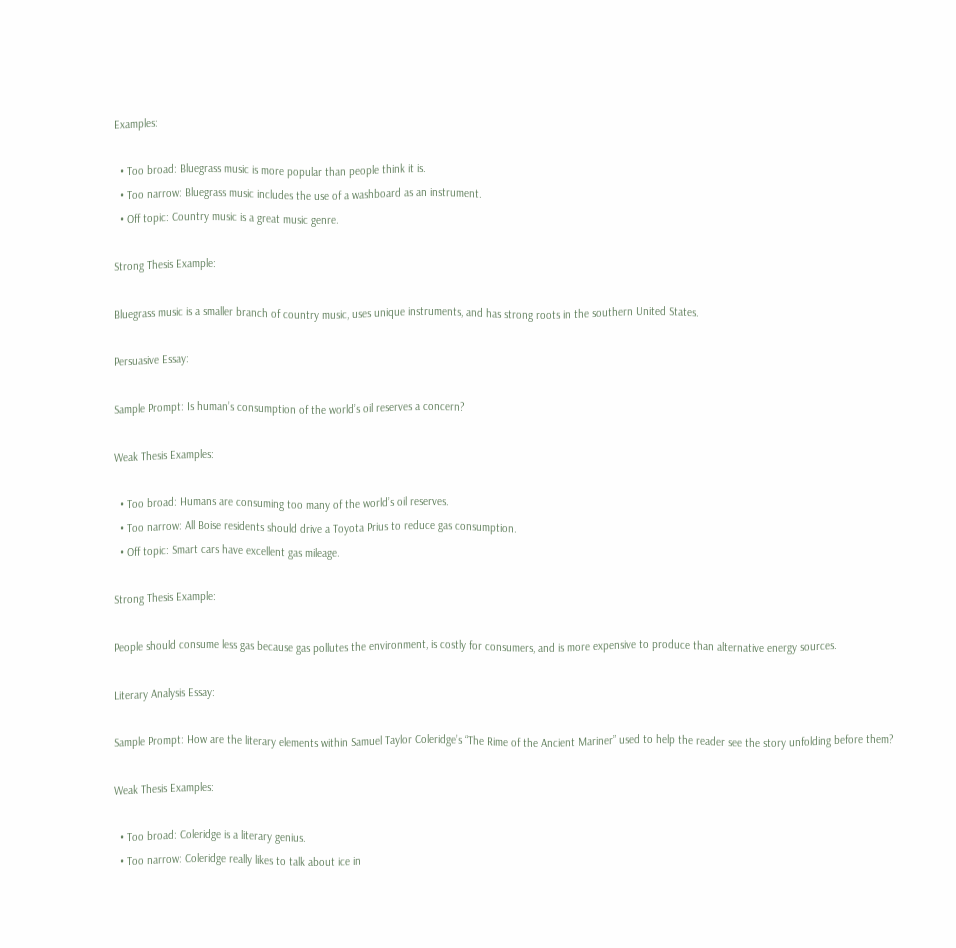Examples:

  • Too broad: Bluegrass music is more popular than people think it is.
  • Too narrow: Bluegrass music includes the use of a washboard as an instrument.
  • Off topic: Country music is a great music genre.

Strong Thesis Example:

Bluegrass music is a smaller branch of country music, uses unique instruments, and has strong roots in the southern United States.

Persuasive Essay:

Sample Prompt: Is human’s consumption of the world’s oil reserves a concern?

Weak Thesis Examples:

  • Too broad: Humans are consuming too many of the world’s oil reserves.
  • Too narrow: All Boise residents should drive a Toyota Prius to reduce gas consumption.
  • Off topic: Smart cars have excellent gas mileage.

Strong Thesis Example:

People should consume less gas because gas pollutes the environment, is costly for consumers, and is more expensive to produce than alternative energy sources.

Literary Analysis Essay:

Sample Prompt: How are the literary elements within Samuel Taylor Coleridge’s “The Rime of the Ancient Mariner” used to help the reader see the story unfolding before them?

Weak Thesis Examples:

  • Too broad: Coleridge is a literary genius.
  • Too narrow: Coleridge really likes to talk about ice in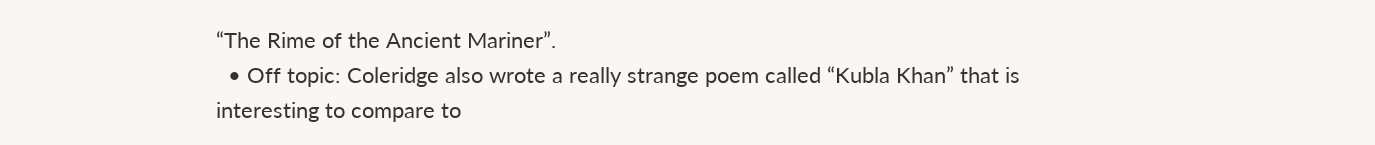“The Rime of the Ancient Mariner”.
  • Off topic: Coleridge also wrote a really strange poem called “Kubla Khan” that is interesting to compare to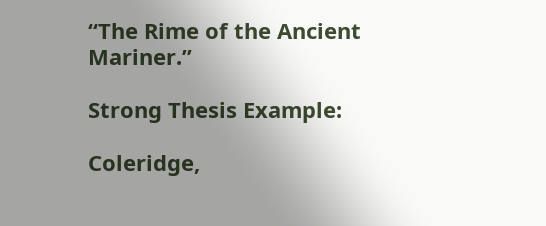“The Rime of the Ancient Mariner.”

Strong Thesis Example:

Coleridge,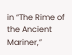in “The Rime of the Ancient Mariner,”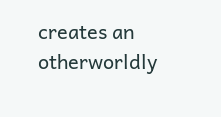creates an otherworldly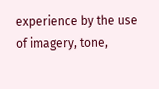experience by the use of imagery, tone,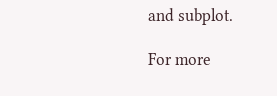and subplot.

For more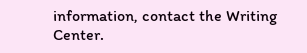information, contact the Writing Center.